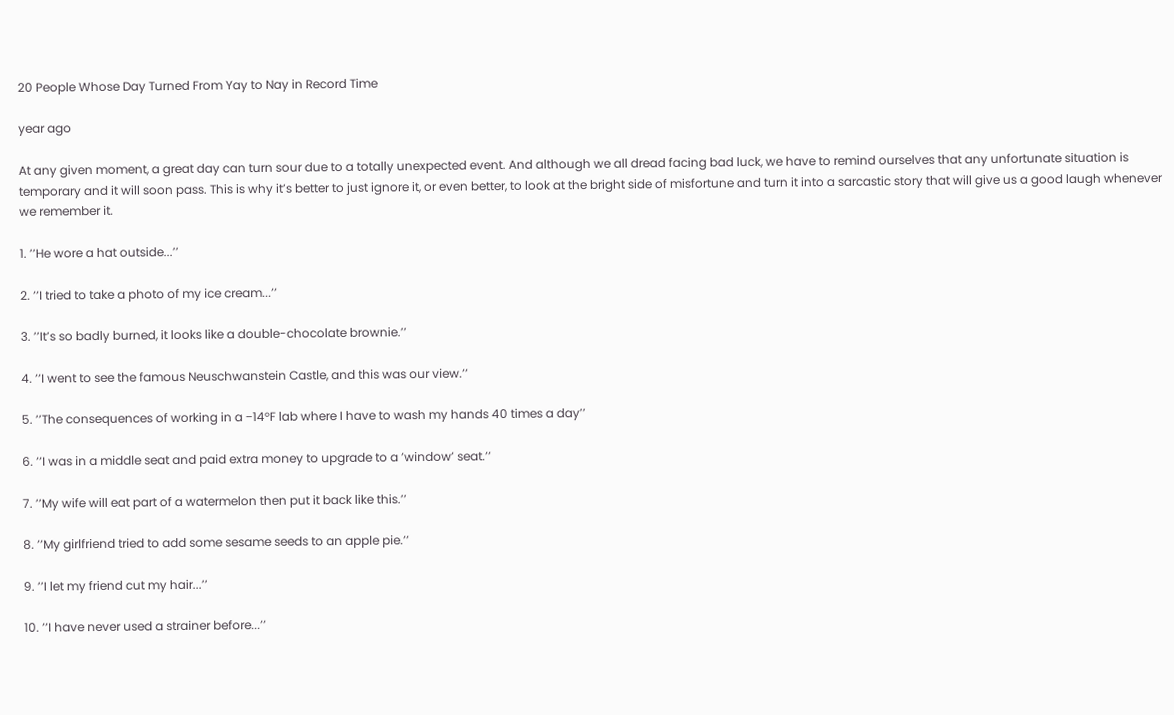20 People Whose Day Turned From Yay to Nay in Record Time

year ago

At any given moment, a great day can turn sour due to a totally unexpected event. And although we all dread facing bad luck, we have to remind ourselves that any unfortunate situation is temporary and it will soon pass. This is why it’s better to just ignore it, or even better, to look at the bright side of misfortune and turn it into a sarcastic story that will give us a good laugh whenever we remember it.

1. ’’He wore a hat outside...’’

2. ’’I tried to take a photo of my ice cream...’’

3. ’’It’s so badly burned, it looks like a double-chocolate brownie.’’

4. ’’I went to see the famous Neuschwanstein Castle, and this was our view.’’

5. ’’The consequences of working in a −14°F lab where I have to wash my hands 40 times a day’’

6. ’’I was in a middle seat and paid extra money to upgrade to a ’window’ seat.’’

7. ’’My wife will eat part of a watermelon then put it back like this.’’

8. ’’My girlfriend tried to add some sesame seeds to an apple pie.’’

9. ’’I let my friend cut my hair...’’

10. ’’I have never used a strainer before...’’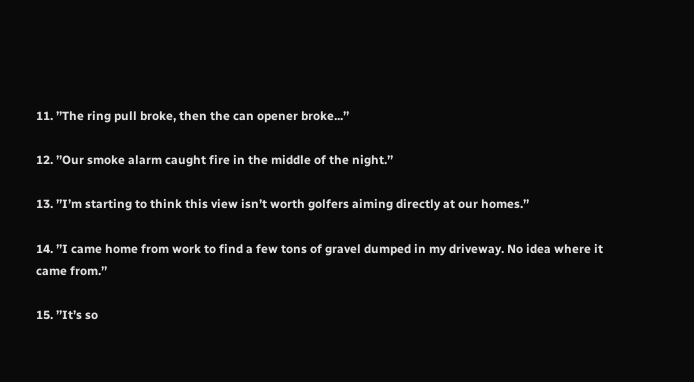11. ’’The ring pull broke, then the can opener broke...’’

12. ’’Our smoke alarm caught fire in the middle of the night.’’

13. ’’I’m starting to think this view isn’t worth golfers aiming directly at our homes.’’

14. ’’I came home from work to find a few tons of gravel dumped in my driveway. No idea where it came from.’’

15. ’’It’s so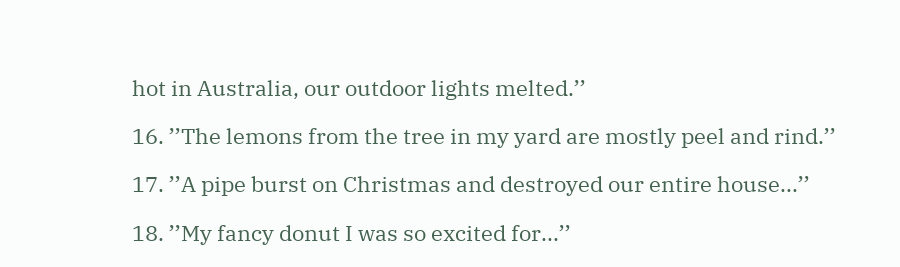hot in Australia, our outdoor lights melted.’’

16. ’’The lemons from the tree in my yard are mostly peel and rind.’’

17. ’’A pipe burst on Christmas and destroyed our entire house...’’

18. ’’My fancy donut I was so excited for...’’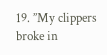19. ’’My clippers broke in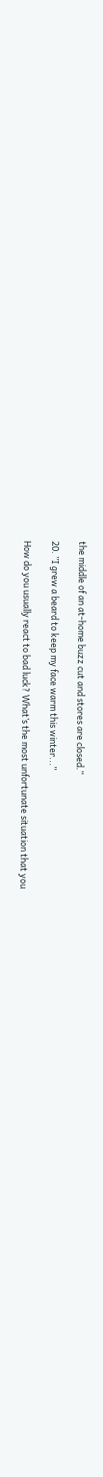the middle of an at-home buzz cut and stores are closed.’’

20. ’’I grew a beard to keep my face warm this winter...’’

How do you usually react to bad luck? What’s the most unfortunate situation that you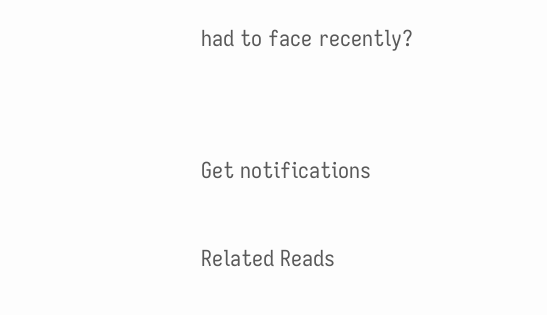had to face recently?


Get notifications

Related Reads